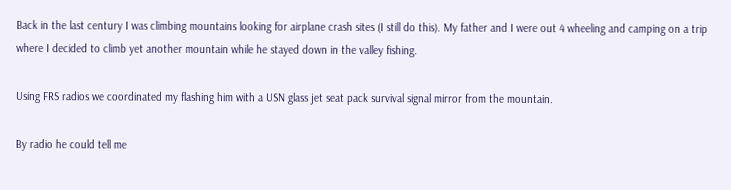Back in the last century I was climbing mountains looking for airplane crash sites (I still do this). My father and I were out 4 wheeling and camping on a trip where I decided to climb yet another mountain while he stayed down in the valley fishing.

Using FRS radios we coordinated my flashing him with a USN glass jet seat pack survival signal mirror from the mountain.

By radio he could tell me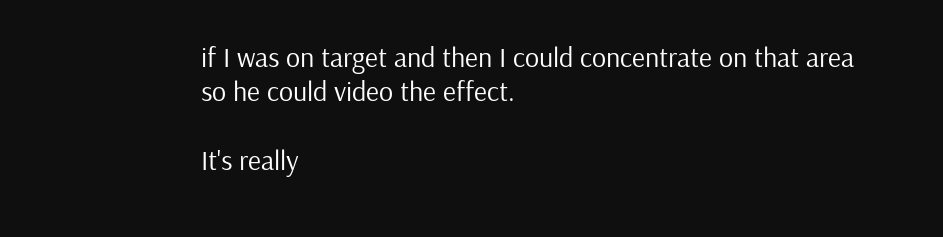if I was on target and then I could concentrate on that area so he could video the effect.

It's really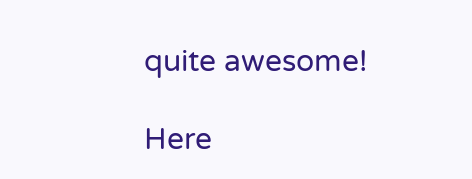quite awesome!

Here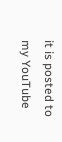it is posted to my YouTube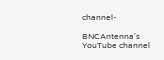channel-

BNCAntenna's YouTube channel